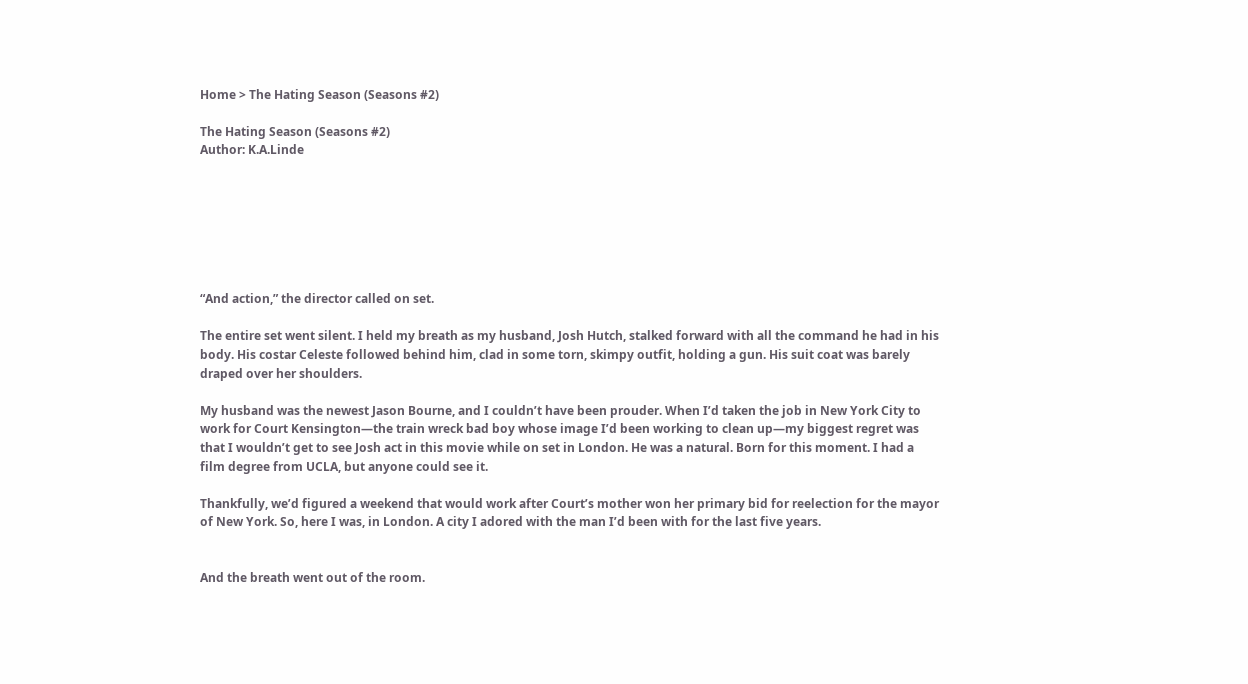Home > The Hating Season (Seasons #2)

The Hating Season (Seasons #2)
Author: K.A.Linde







“And action,” the director called on set.

The entire set went silent. I held my breath as my husband, Josh Hutch, stalked forward with all the command he had in his body. His costar Celeste followed behind him, clad in some torn, skimpy outfit, holding a gun. His suit coat was barely draped over her shoulders.

My husband was the newest Jason Bourne, and I couldn’t have been prouder. When I’d taken the job in New York City to work for Court Kensington—the train wreck bad boy whose image I’d been working to clean up—my biggest regret was that I wouldn’t get to see Josh act in this movie while on set in London. He was a natural. Born for this moment. I had a film degree from UCLA, but anyone could see it.

Thankfully, we’d figured a weekend that would work after Court’s mother won her primary bid for reelection for the mayor of New York. So, here I was, in London. A city I adored with the man I’d been with for the last five years.


And the breath went out of the room.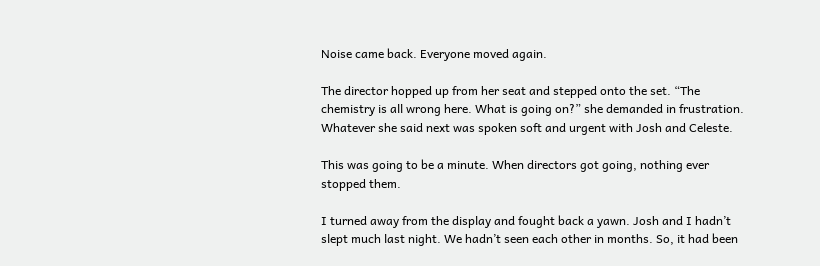Noise came back. Everyone moved again.

The director hopped up from her seat and stepped onto the set. “The chemistry is all wrong here. What is going on?” she demanded in frustration. Whatever she said next was spoken soft and urgent with Josh and Celeste.

This was going to be a minute. When directors got going, nothing ever stopped them.

I turned away from the display and fought back a yawn. Josh and I hadn’t slept much last night. We hadn’t seen each other in months. So, it had been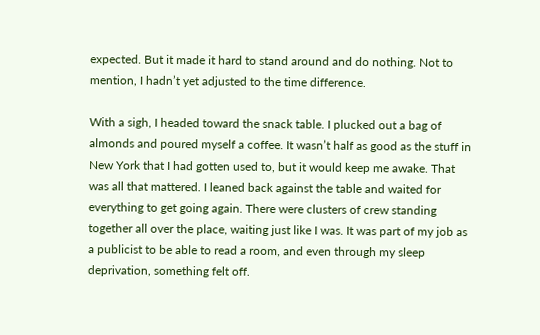expected. But it made it hard to stand around and do nothing. Not to mention, I hadn’t yet adjusted to the time difference.

With a sigh, I headed toward the snack table. I plucked out a bag of almonds and poured myself a coffee. It wasn’t half as good as the stuff in New York that I had gotten used to, but it would keep me awake. That was all that mattered. I leaned back against the table and waited for everything to get going again. There were clusters of crew standing together all over the place, waiting just like I was. It was part of my job as a publicist to be able to read a room, and even through my sleep deprivation, something felt off.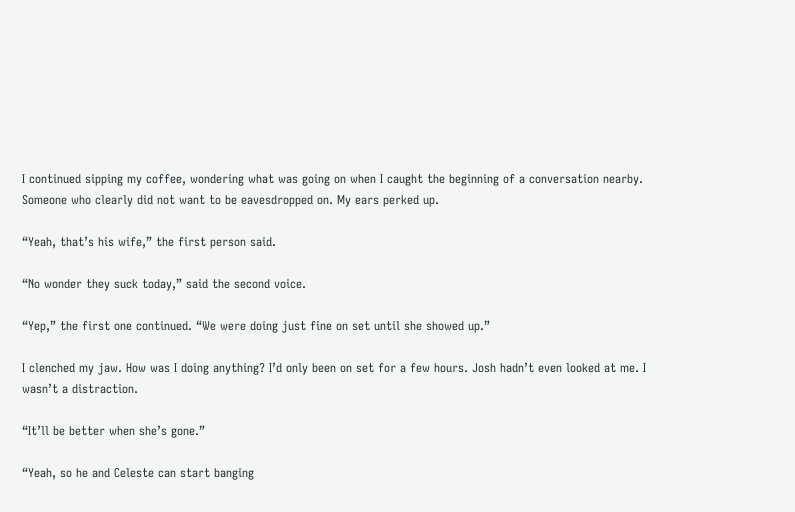I continued sipping my coffee, wondering what was going on when I caught the beginning of a conversation nearby. Someone who clearly did not want to be eavesdropped on. My ears perked up.

“Yeah, that’s his wife,” the first person said.

“No wonder they suck today,” said the second voice.

“Yep,” the first one continued. “We were doing just fine on set until she showed up.”

I clenched my jaw. How was I doing anything? I’d only been on set for a few hours. Josh hadn’t even looked at me. I wasn’t a distraction.

“It’ll be better when she’s gone.”

“Yeah, so he and Celeste can start banging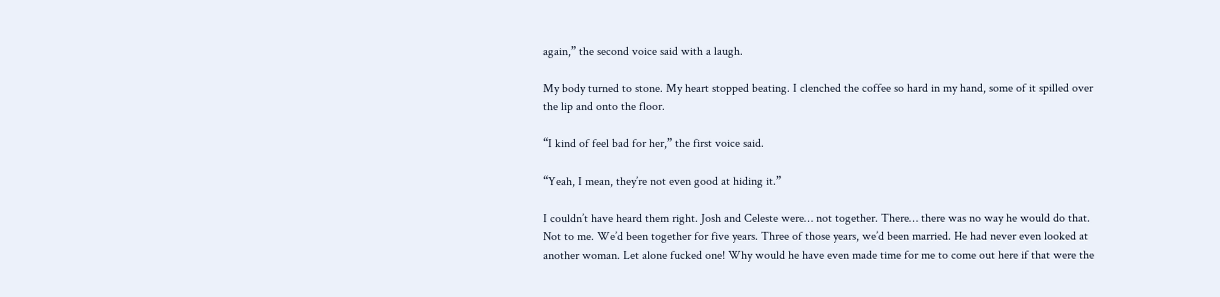again,” the second voice said with a laugh.

My body turned to stone. My heart stopped beating. I clenched the coffee so hard in my hand, some of it spilled over the lip and onto the floor.

“I kind of feel bad for her,” the first voice said.

“Yeah, I mean, they’re not even good at hiding it.”

I couldn’t have heard them right. Josh and Celeste were… not together. There… there was no way he would do that. Not to me. We’d been together for five years. Three of those years, we’d been married. He had never even looked at another woman. Let alone fucked one! Why would he have even made time for me to come out here if that were the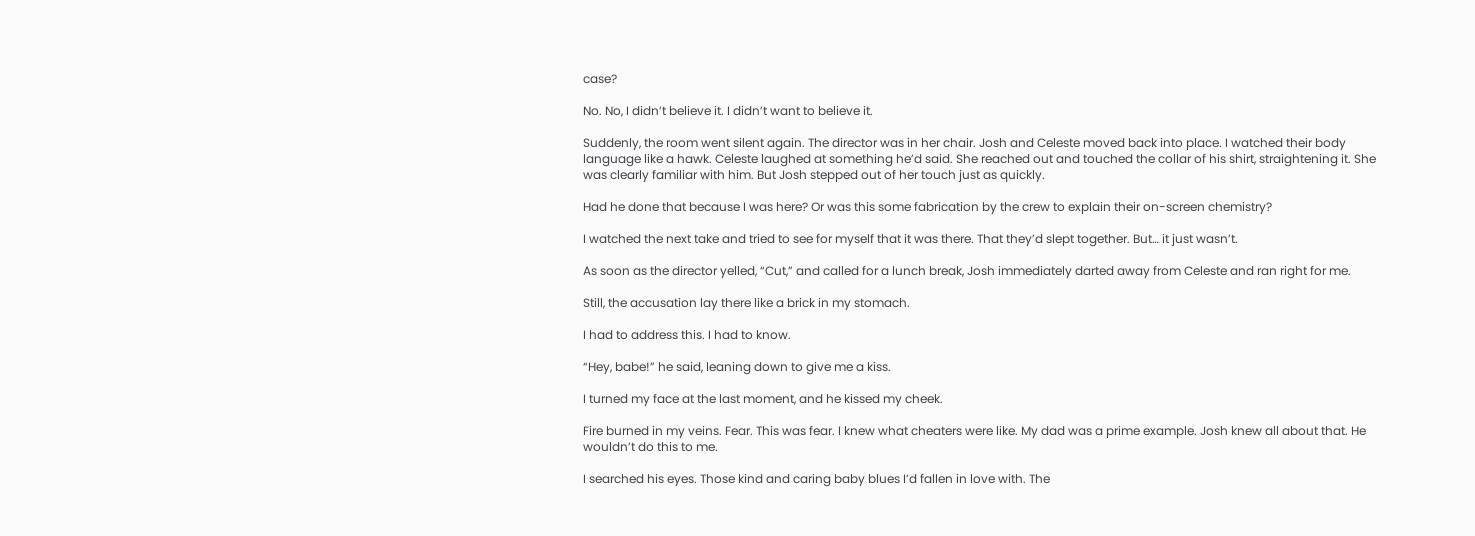case?

No. No, I didn’t believe it. I didn’t want to believe it.

Suddenly, the room went silent again. The director was in her chair. Josh and Celeste moved back into place. I watched their body language like a hawk. Celeste laughed at something he’d said. She reached out and touched the collar of his shirt, straightening it. She was clearly familiar with him. But Josh stepped out of her touch just as quickly.

Had he done that because I was here? Or was this some fabrication by the crew to explain their on-screen chemistry?

I watched the next take and tried to see for myself that it was there. That they’d slept together. But… it just wasn’t.

As soon as the director yelled, “Cut,” and called for a lunch break, Josh immediately darted away from Celeste and ran right for me.

Still, the accusation lay there like a brick in my stomach.

I had to address this. I had to know.

“Hey, babe!” he said, leaning down to give me a kiss.

I turned my face at the last moment, and he kissed my cheek.

Fire burned in my veins. Fear. This was fear. I knew what cheaters were like. My dad was a prime example. Josh knew all about that. He wouldn’t do this to me.

I searched his eyes. Those kind and caring baby blues I’d fallen in love with. The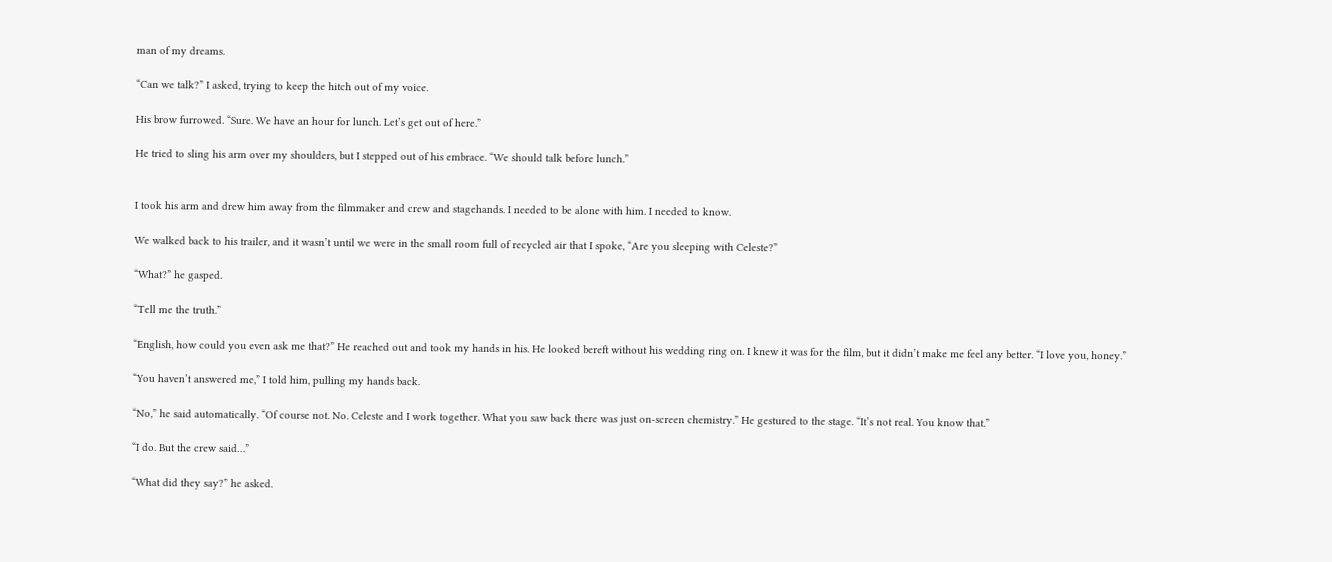man of my dreams.

“Can we talk?” I asked, trying to keep the hitch out of my voice.

His brow furrowed. “Sure. We have an hour for lunch. Let’s get out of here.”

He tried to sling his arm over my shoulders, but I stepped out of his embrace. “We should talk before lunch.”


I took his arm and drew him away from the filmmaker and crew and stagehands. I needed to be alone with him. I needed to know.

We walked back to his trailer, and it wasn’t until we were in the small room full of recycled air that I spoke, “Are you sleeping with Celeste?”

“What?” he gasped.

“Tell me the truth.”

“English, how could you even ask me that?” He reached out and took my hands in his. He looked bereft without his wedding ring on. I knew it was for the film, but it didn’t make me feel any better. “I love you, honey.”

“You haven’t answered me,” I told him, pulling my hands back.

“No,” he said automatically. “Of course not. No. Celeste and I work together. What you saw back there was just on-screen chemistry.” He gestured to the stage. “It’s not real. You know that.”

“I do. But the crew said…”

“What did they say?” he asked.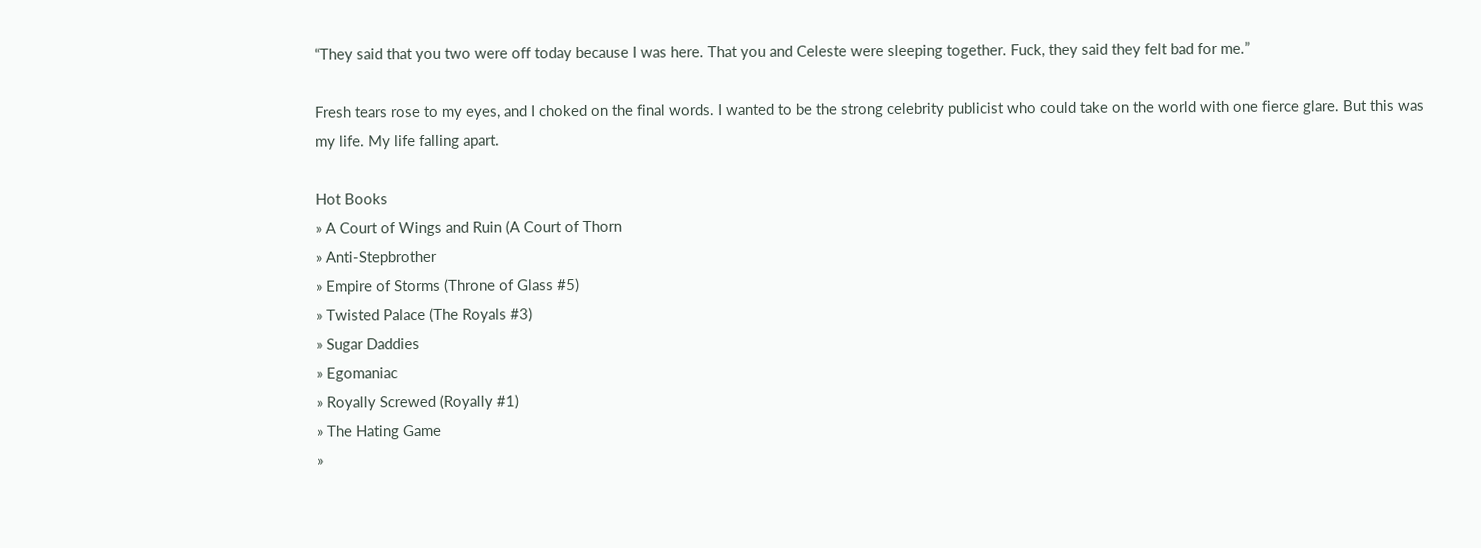“They said that you two were off today because I was here. That you and Celeste were sleeping together. Fuck, they said they felt bad for me.”

Fresh tears rose to my eyes, and I choked on the final words. I wanted to be the strong celebrity publicist who could take on the world with one fierce glare. But this was my life. My life falling apart.

Hot Books
» A Court of Wings and Ruin (A Court of Thorn
» Anti-Stepbrother
» Empire of Storms (Throne of Glass #5)
» Twisted Palace (The Royals #3)
» Sugar Daddies
» Egomaniac
» Royally Screwed (Royally #1)
» The Hating Game
»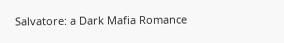Salvatore: a Dark Mafia Romance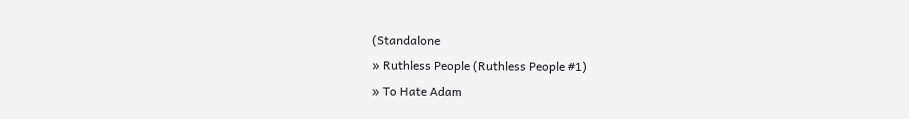(Standalone
» Ruthless People (Ruthless People #1)
» To Hate Adam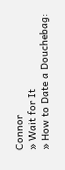Connor
» Wait for It
» How to Date a Douchebag: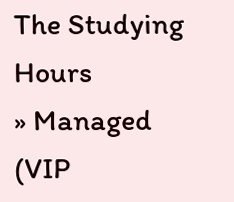The Studying Hours
» Managed (VIP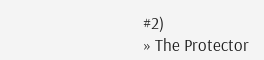#2)
» The Protector